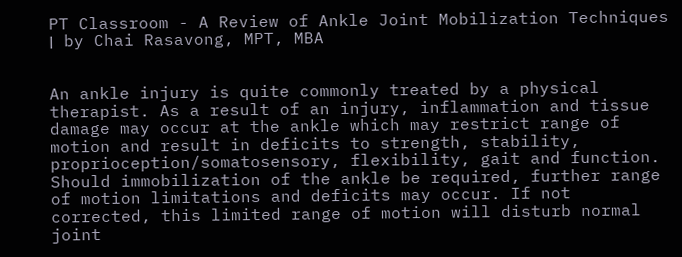PT Classroom - A Review of Ankle Joint Mobilization Techniques ׀ by Chai Rasavong, MPT, MBA


An ankle injury is quite commonly treated by a physical therapist. As a result of an injury, inflammation and tissue damage may occur at the ankle which may restrict range of motion and result in deficits to strength, stability, proprioception/somatosensory, flexibility, gait and function. Should immobilization of the ankle be required, further range of motion limitations and deficits may occur. If not corrected, this limited range of motion will disturb normal joint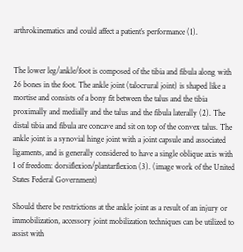arthrokinematics and could affect a patient’s performance (1).


The lower leg/ankle/foot is composed of the tibia and fibula along with 26 bones in the foot. The ankle joint (talocrural joint) is shaped like a mortise and consists of a bony fit between the talus and the tibia proximally and medially and the talus and the fibula laterally (2). The distal tibia and fibula are concave and sit on top of the convex talus. The ankle joint is a synovial hinge joint with a joint capsule and associated ligaments, and is generally considered to have a single oblique axis with 1 of freedom: dorsiflexion/plantarflexion (3). (image work of the United States Federal Government)

Should there be restrictions at the ankle joint as a result of an injury or immobilization, accessory joint mobilization techniques can be utilized to assist with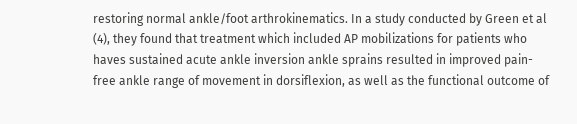restoring normal ankle/foot arthrokinematics. In a study conducted by Green et al (4), they found that treatment which included AP mobilizations for patients who haves sustained acute ankle inversion ankle sprains resulted in improved pain-free ankle range of movement in dorsiflexion, as well as the functional outcome of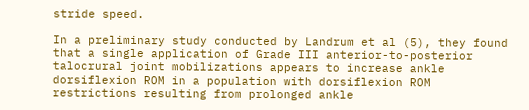stride speed.

In a preliminary study conducted by Landrum et al (5), they found that a single application of Grade III anterior-to-posterior talocrural joint mobilizations appears to increase ankle dorsiflexion ROM in a population with dorsiflexion ROM restrictions resulting from prolonged ankle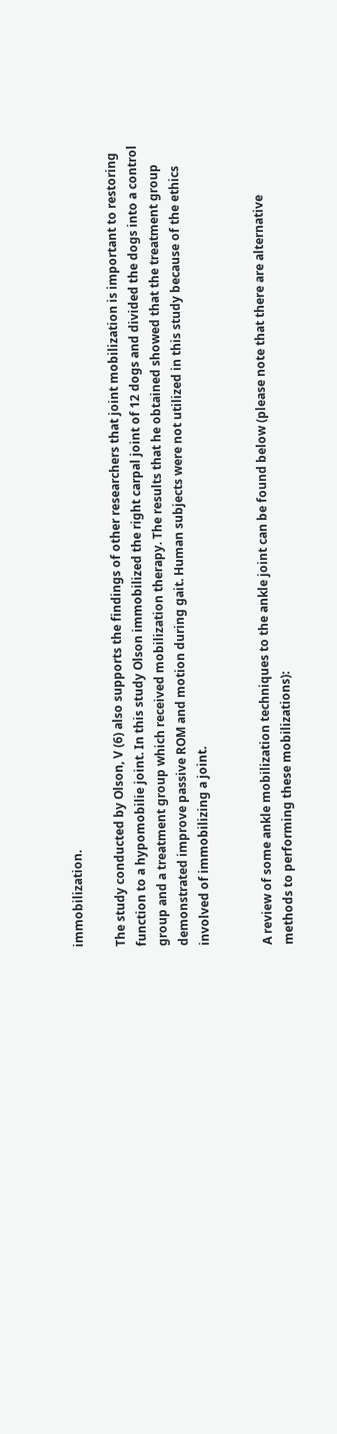immobilization.

The study conducted by Olson, V (6) also supports the findings of other researchers that joint mobilization is important to restoring function to a hypomobilie joint. In this study Olson immobilized the right carpal joint of 12 dogs and divided the dogs into a control group and a treatment group which received mobilization therapy. The results that he obtained showed that the treatment group demonstrated improve passive ROM and motion during gait. Human subjects were not utilized in this study because of the ethics involved of immobilizing a joint.


A review of some ankle mobilization techniques to the ankle joint can be found below (please note that there are alternative methods to performing these mobilizations):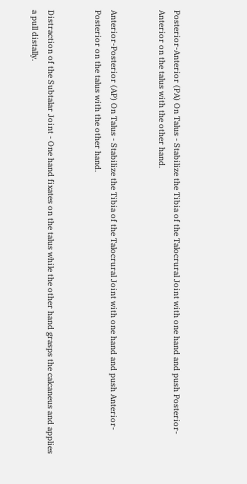Posterior-Anterior (PA) On Talus - Stabilize the Tibia of the Talocrural Joint with one hand and push Posterior-Anterior on the talus with the other hand.


Anterior-Posterior (AP) On Talus - Stabilize the Tibia of the Talocrural Joint with one hand and push Anterior-Posterior on the talus with the other hand.


Distraction of the Subtalar Joint - One hand fixates on the talus while the other hand grasps the calcaneus and applies a pull distally.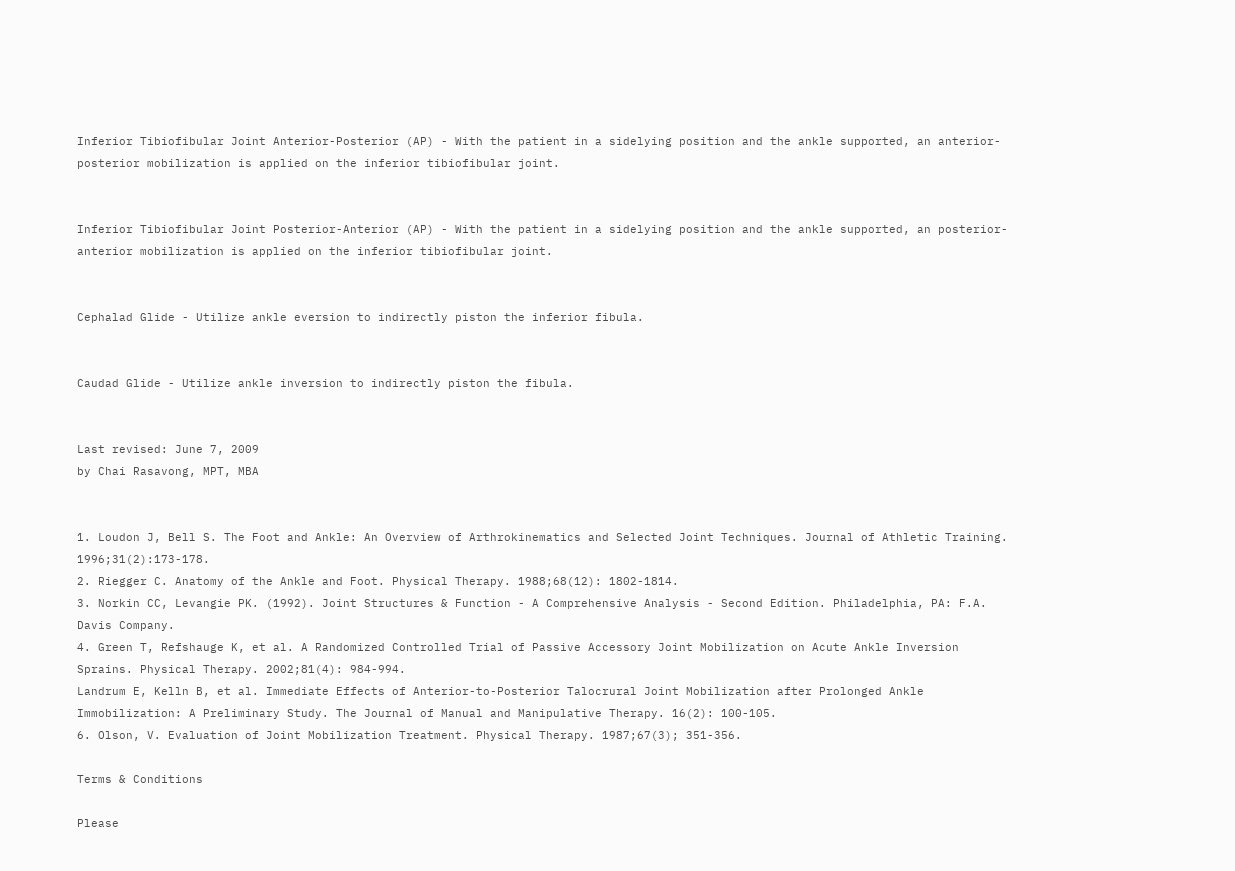Inferior Tibiofibular Joint Anterior-Posterior (AP) - With the patient in a sidelying position and the ankle supported, an anterior-posterior mobilization is applied on the inferior tibiofibular joint.


Inferior Tibiofibular Joint Posterior-Anterior (AP) - With the patient in a sidelying position and the ankle supported, an posterior-anterior mobilization is applied on the inferior tibiofibular joint.


Cephalad Glide - Utilize ankle eversion to indirectly piston the inferior fibula.


Caudad Glide - Utilize ankle inversion to indirectly piston the fibula.


Last revised: June 7, 2009
by Chai Rasavong, MPT, MBA


1. Loudon J, Bell S. The Foot and Ankle: An Overview of Arthrokinematics and Selected Joint Techniques. Journal of Athletic Training. 1996;31(2):173-178.
2. Riegger C. Anatomy of the Ankle and Foot. Physical Therapy. 1988;68(12): 1802-1814.
3. Norkin CC, Levangie PK. (1992). Joint Structures & Function - A Comprehensive Analysis - Second Edition. Philadelphia, PA: F.A. Davis Company.
4. Green T, Refshauge K, et al. A Randomized Controlled Trial of Passive Accessory Joint Mobilization on Acute Ankle Inversion Sprains. Physical Therapy. 2002;81(4): 984-994.
Landrum E, Kelln B, et al. Immediate Effects of Anterior-to-Posterior Talocrural Joint Mobilization after Prolonged Ankle Immobilization: A Preliminary Study. The Journal of Manual and Manipulative Therapy. 16(2): 100-105.
6. Olson, V. Evaluation of Joint Mobilization Treatment. Physical Therapy. 1987;67(3); 351-356.

Terms & Conditions

Please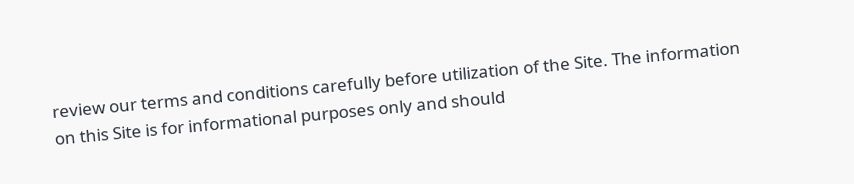review our terms and conditions carefully before utilization of the Site. The information on this Site is for informational purposes only and should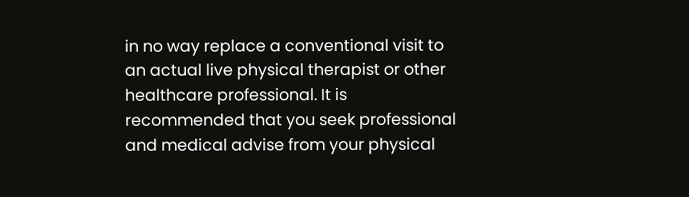in no way replace a conventional visit to an actual live physical therapist or other healthcare professional. It is recommended that you seek professional and medical advise from your physical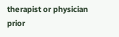therapist or physician prior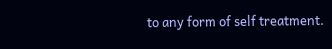to any form of self treatment.